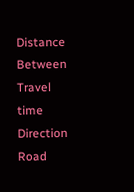Distance Between Travel time Direction Road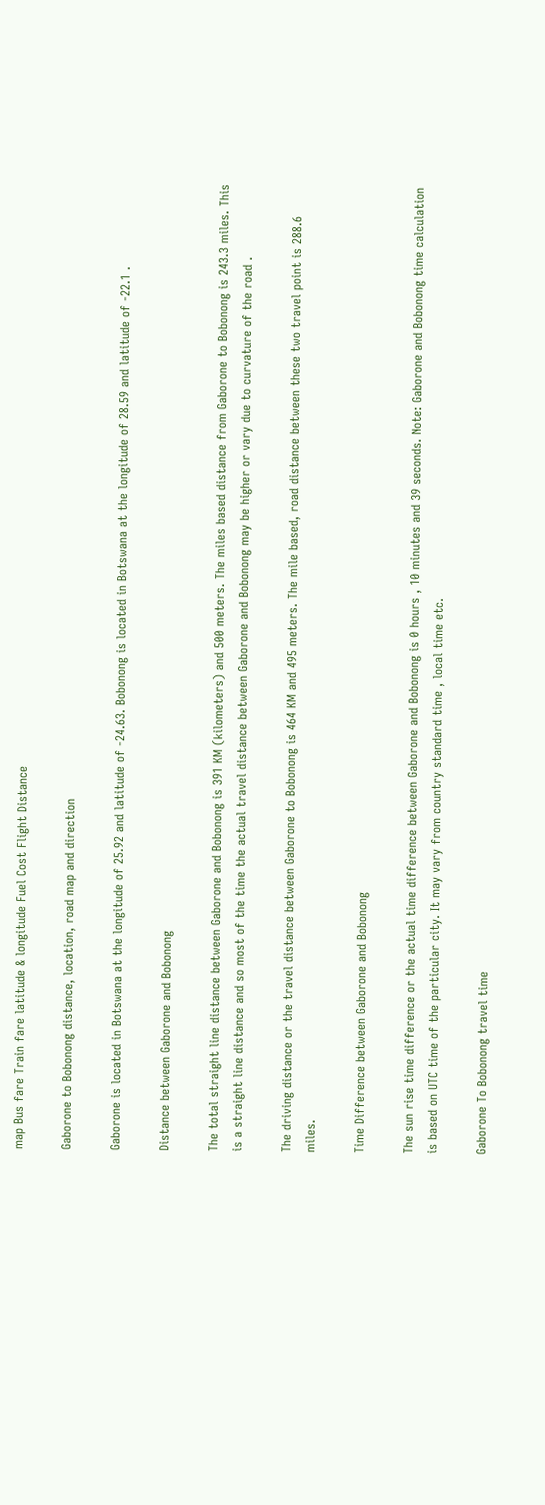map Bus fare Train fare latitude & longitude Fuel Cost Flight Distance

Gaborone to Bobonong distance, location, road map and direction

Gaborone is located in Botswana at the longitude of 25.92 and latitude of -24.63. Bobonong is located in Botswana at the longitude of 28.59 and latitude of -22.1 .

Distance between Gaborone and Bobonong

The total straight line distance between Gaborone and Bobonong is 391 KM (kilometers) and 500 meters. The miles based distance from Gaborone to Bobonong is 243.3 miles. This is a straight line distance and so most of the time the actual travel distance between Gaborone and Bobonong may be higher or vary due to curvature of the road .

The driving distance or the travel distance between Gaborone to Bobonong is 464 KM and 495 meters. The mile based, road distance between these two travel point is 288.6 miles.

Time Difference between Gaborone and Bobonong

The sun rise time difference or the actual time difference between Gaborone and Bobonong is 0 hours , 10 minutes and 39 seconds. Note: Gaborone and Bobonong time calculation is based on UTC time of the particular city. It may vary from country standard time , local time etc.

Gaborone To Bobonong travel time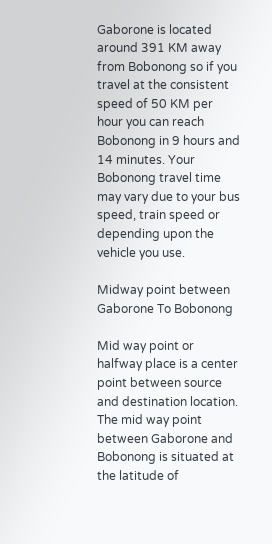Gaborone is located around 391 KM away from Bobonong so if you travel at the consistent speed of 50 KM per hour you can reach Bobonong in 9 hours and 14 minutes. Your Bobonong travel time may vary due to your bus speed, train speed or depending upon the vehicle you use.

Midway point between Gaborone To Bobonong

Mid way point or halfway place is a center point between source and destination location. The mid way point between Gaborone and Bobonong is situated at the latitude of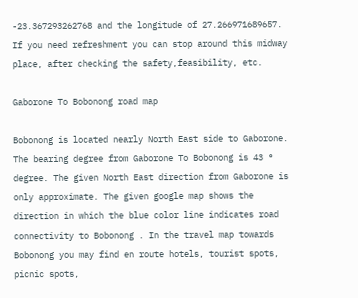-23.367293262768 and the longitude of 27.266971689657. If you need refreshment you can stop around this midway place, after checking the safety,feasibility, etc.

Gaborone To Bobonong road map

Bobonong is located nearly North East side to Gaborone. The bearing degree from Gaborone To Bobonong is 43 ° degree. The given North East direction from Gaborone is only approximate. The given google map shows the direction in which the blue color line indicates road connectivity to Bobonong . In the travel map towards Bobonong you may find en route hotels, tourist spots, picnic spots,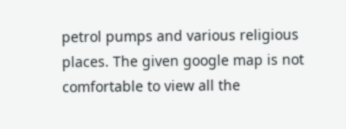petrol pumps and various religious places. The given google map is not comfortable to view all the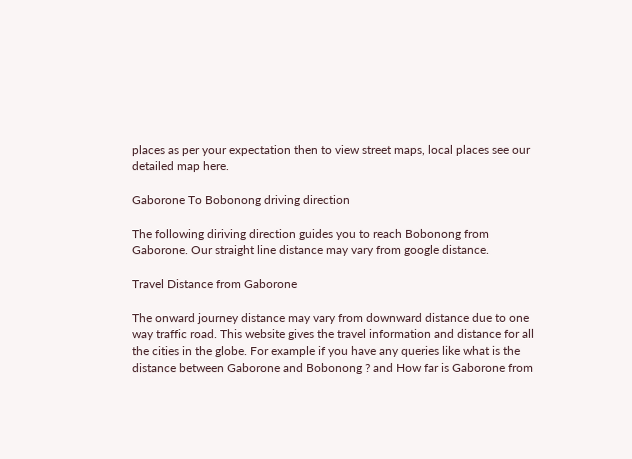places as per your expectation then to view street maps, local places see our detailed map here.

Gaborone To Bobonong driving direction

The following diriving direction guides you to reach Bobonong from Gaborone. Our straight line distance may vary from google distance.

Travel Distance from Gaborone

The onward journey distance may vary from downward distance due to one way traffic road. This website gives the travel information and distance for all the cities in the globe. For example if you have any queries like what is the distance between Gaborone and Bobonong ? and How far is Gaborone from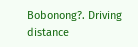Bobonong?. Driving distance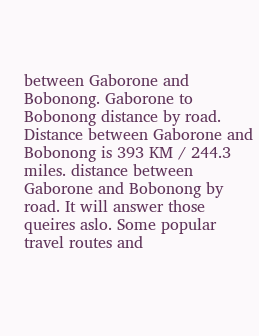between Gaborone and Bobonong. Gaborone to Bobonong distance by road. Distance between Gaborone and Bobonong is 393 KM / 244.3 miles. distance between Gaborone and Bobonong by road. It will answer those queires aslo. Some popular travel routes and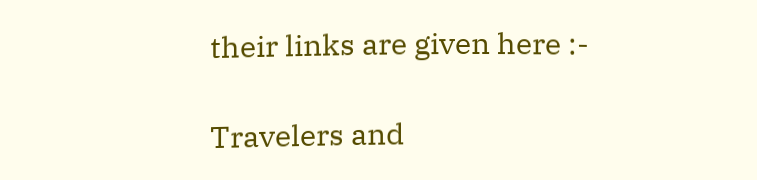their links are given here :-

Travelers and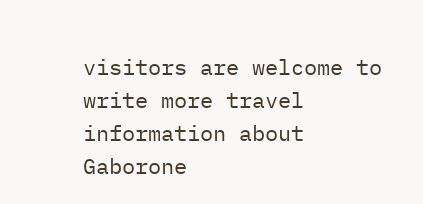visitors are welcome to write more travel information about Gaborone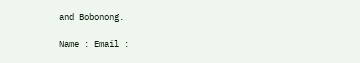and Bobonong.

Name : Email :